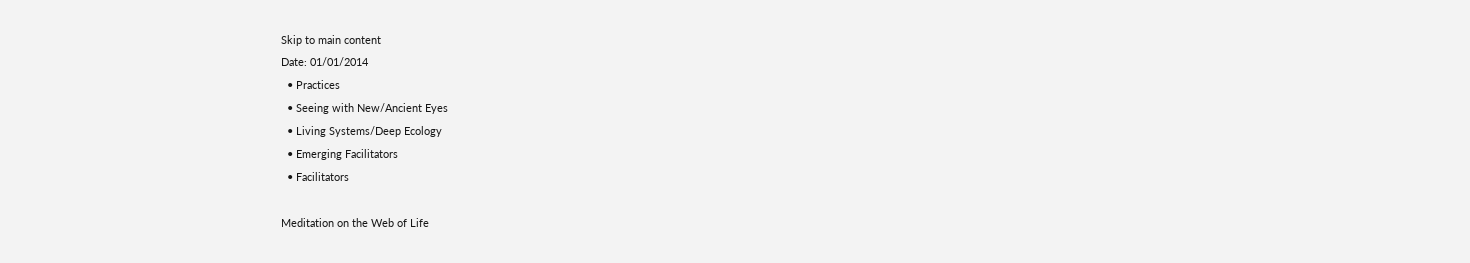Skip to main content
Date: 01/01/2014
  • Practices
  • Seeing with New/Ancient Eyes
  • Living Systems/Deep Ecology
  • Emerging Facilitators
  • Facilitators

Meditation on the Web of Life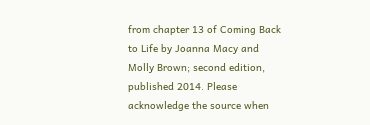from chapter 13 of Coming Back to Life by Joanna Macy and Molly Brown; second edition, published 2014. Please acknowledge the source when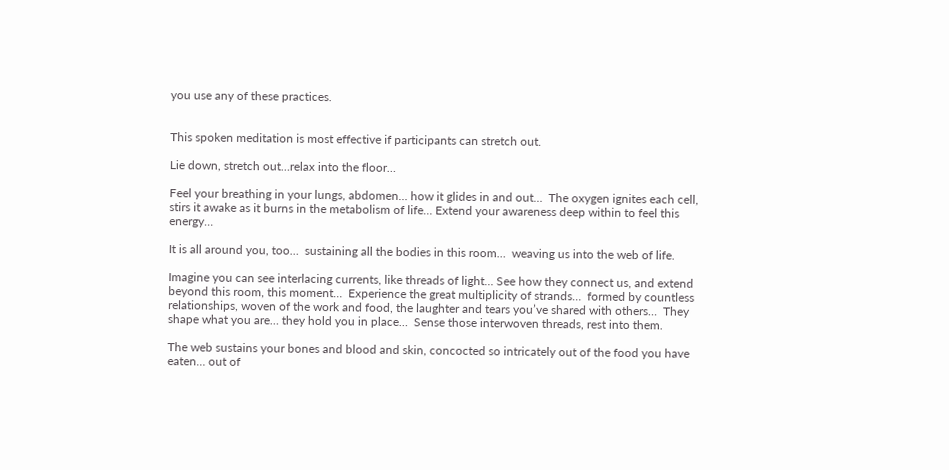you use any of these practices.


This spoken meditation is most effective if participants can stretch out.

Lie down, stretch out…relax into the floor…

Feel your breathing in your lungs, abdomen… how it glides in and out…  The oxygen ignites each cell, stirs it awake as it burns in the metabolism of life… Extend your awareness deep within to feel this energy…

It is all around you, too…  sustaining all the bodies in this room…  weaving us into the web of life.

Imagine you can see interlacing currents, like threads of light… See how they connect us, and extend beyond this room, this moment…  Experience the great multiplicity of strands…  formed by countless relationships, woven of the work and food, the laughter and tears you’ve shared with others…  They shape what you are… they hold you in place…  Sense those interwoven threads, rest into them.

The web sustains your bones and blood and skin, concocted so intricately out of the food you have eaten… out of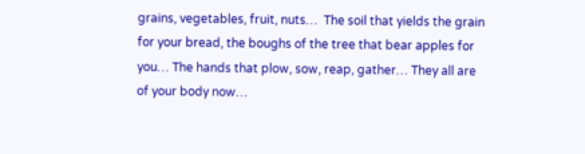grains, vegetables, fruit, nuts…  The soil that yields the grain for your bread, the boughs of the tree that bear apples for you… The hands that plow, sow, reap, gather… They all are of your body now…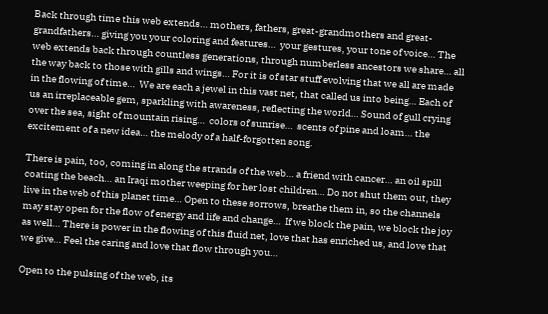Back through time this web extends… mothers, fathers, great-grandmothers and great-grandfathers… giving you your coloring and features…  your gestures, your tone of voice… The web extends back through countless generations, through numberless ancestors we share… all the way back to those with gills and wings… For it is of star stuff evolving that we all are made in the flowing of time…  We are each a jewel in this vast net, that called us into being… Each of us an irreplaceable gem, sparkling with awareness, reflecting the world… Sound of gull crying over the sea, sight of mountain rising…  colors of sunrise…  scents of pine and loam… the excitement of a new idea… the melody of a half-forgotten song.

There is pain, too, coming in along the strands of the web… a friend with cancer… an oil spill coating the beach… an Iraqi mother weeping for her lost children… Do not shut them out, they live in the web of this planet time… Open to these sorrows, breathe them in, so the channels may stay open for the flow of energy and life and change…  If we block the pain, we block the joy as well… There is power in the flowing of this fluid net, love that has enriched us, and love that we give… Feel the caring and love that flow through you…

Open to the pulsing of the web, its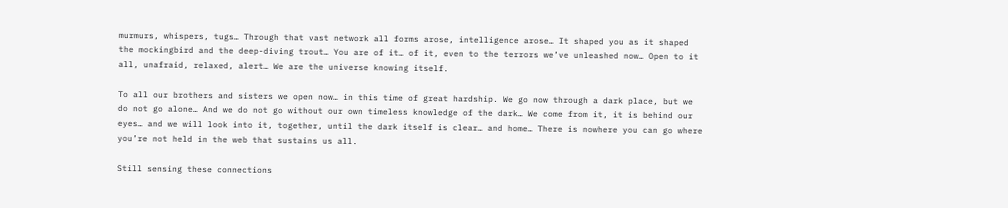murmurs, whispers, tugs… Through that vast network all forms arose, intelligence arose… It shaped you as it shaped the mockingbird and the deep-diving trout… You are of it… of it, even to the terrors we’ve unleashed now… Open to it all, unafraid, relaxed, alert… We are the universe knowing itself.

To all our brothers and sisters we open now… in this time of great hardship. We go now through a dark place, but we do not go alone… And we do not go without our own timeless knowledge of the dark… We come from it, it is behind our eyes… and we will look into it, together, until the dark itself is clear… and home… There is nowhere you can go where you’re not held in the web that sustains us all.

Still sensing these connections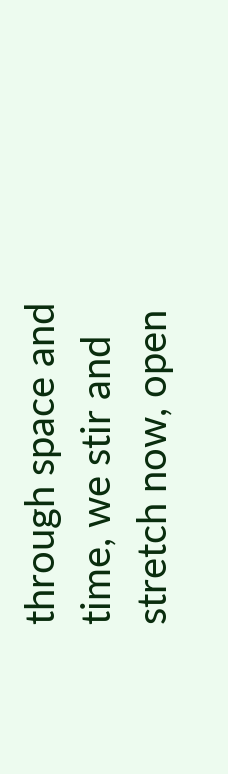through space and time, we stir and stretch now, open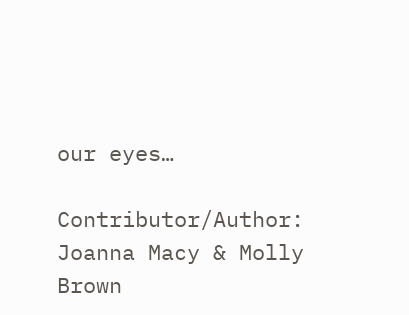our eyes…

Contributor/Author: Joanna Macy & Molly Brown